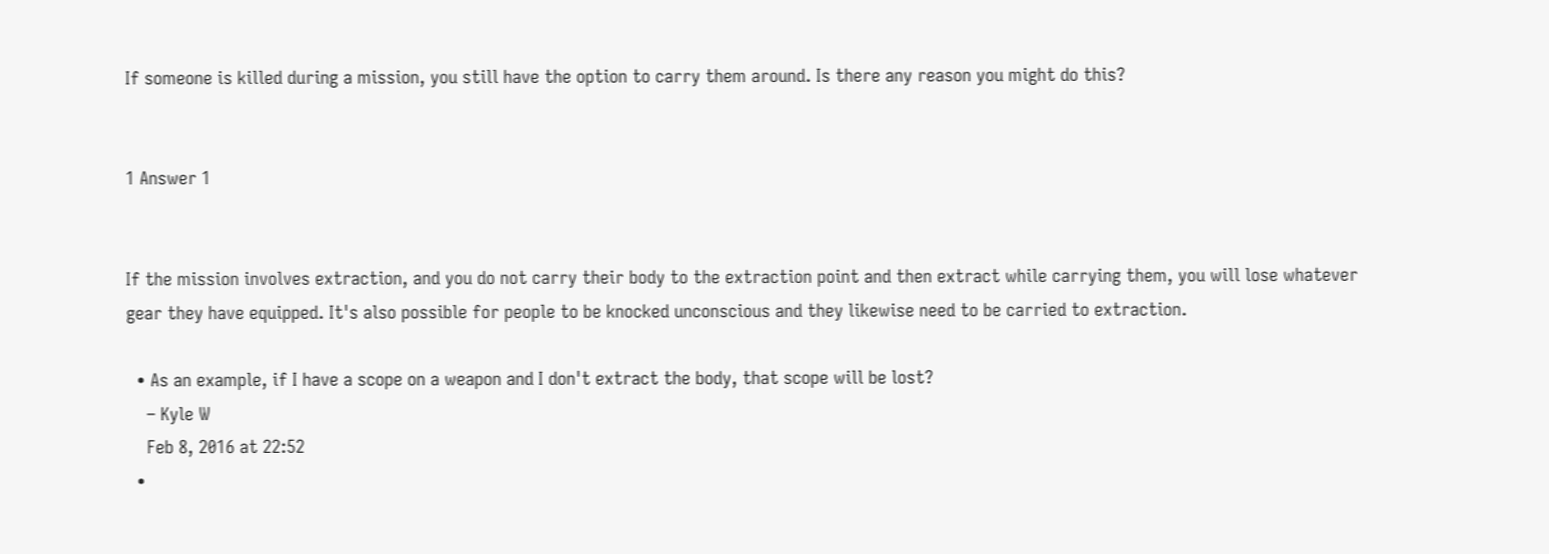If someone is killed during a mission, you still have the option to carry them around. Is there any reason you might do this?


1 Answer 1


If the mission involves extraction, and you do not carry their body to the extraction point and then extract while carrying them, you will lose whatever gear they have equipped. It's also possible for people to be knocked unconscious and they likewise need to be carried to extraction.

  • As an example, if I have a scope on a weapon and I don't extract the body, that scope will be lost?
    – Kyle W
    Feb 8, 2016 at 22:52
  •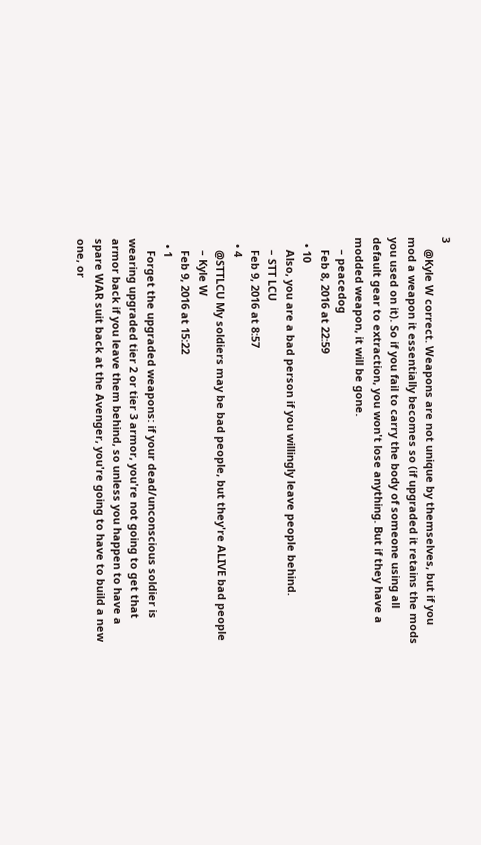3
    @Kyle W correct. Weapons are not unique by themselves, but if you mod a weapon it essentially becomes so (if upgraded it retains the mods you used on it). So if you fail to carry the body of someone using all default gear to extraction, you won't lose anything. But if they have a modded weapon, it will be gone.
    – peacedog
    Feb 8, 2016 at 22:59
  • 10
    Also, you are a bad person if you willingly leave people behind.
    – STT LCU
    Feb 9, 2016 at 8:57
  • 4
    @STTLCU My soldiers may be bad people, but they're ALIVE bad people
    – Kyle W
    Feb 9, 2016 at 15:22
  • 1
    Forget the upgraded weapons: if your dead/unconscious soldier is wearing upgraded tier 2 or tier 3 armor, you're not going to get that armor back if you leave them behind, so unless you happen to have a spare WAR suit back at the Avenger, you're going to have to build a new one, or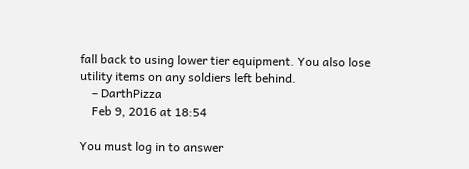fall back to using lower tier equipment. You also lose utility items on any soldiers left behind.
    – DarthPizza
    Feb 9, 2016 at 18:54

You must log in to answer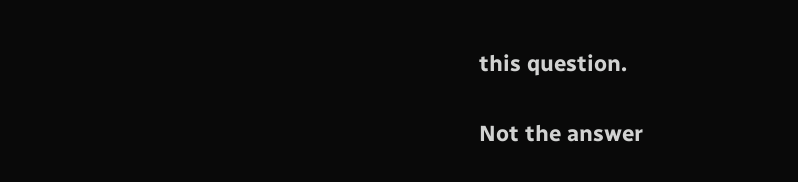this question.

Not the answer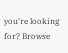you're looking for? Browse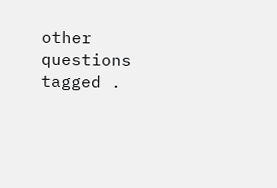other questions tagged .